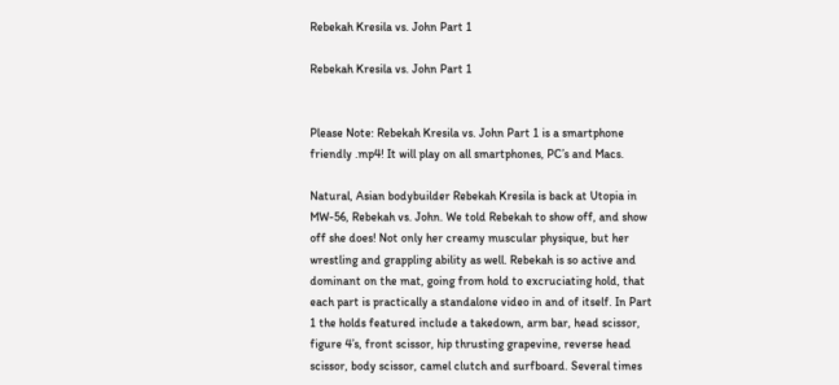Rebekah Kresila vs. John Part 1

Rebekah Kresila vs. John Part 1


Please Note: Rebekah Kresila vs. John Part 1 is a smartphone friendly .mp4! It will play on all smartphones, PC’s and Macs.

Natural, Asian bodybuilder Rebekah Kresila is back at Utopia in MW-56, Rebekah vs. John. We told Rebekah to show off, and show off she does! Not only her creamy muscular physique, but her wrestling and grappling ability as well. Rebekah is so active and dominant on the mat, going from hold to excruciating hold, that each part is practically a standalone video in and of itself. In Part 1 the holds featured include a takedown, arm bar, head scissor, figure 4’s, front scissor, hip thrusting grapevine, reverse head scissor, body scissor, camel clutch and surfboard. Several times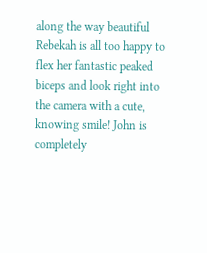along the way beautiful Rebekah is all too happy to flex her fantastic peaked biceps and look right into the camera with a cute, knowing smile! John is completely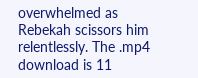overwhelmed as Rebekah scissors him relentlessly. The .mp4 download is 11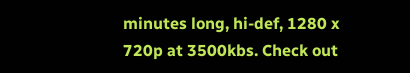minutes long, hi-def, 1280 x 720p at 3500kbs. Check out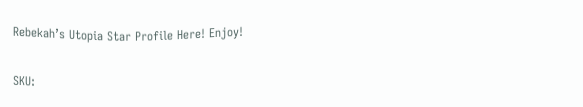Rebekah’s Utopia Star Profile Here! Enjoy!

SKU: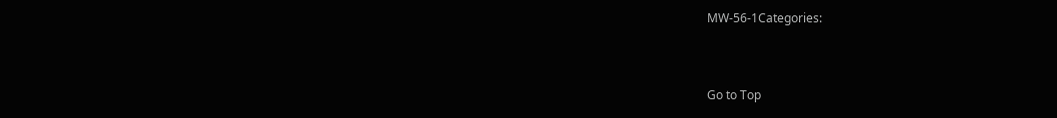MW-56-1Categories:


Go to Top